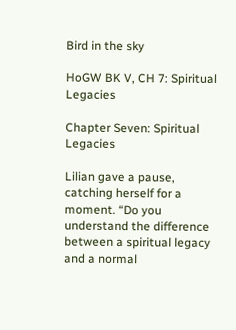Bird in the sky

HoGW BK V, CH 7: Spiritual Legacies

Chapter Seven: Spiritual Legacies

Lilian gave a pause, catching herself for a moment. “Do you understand the difference between a spiritual legacy and a normal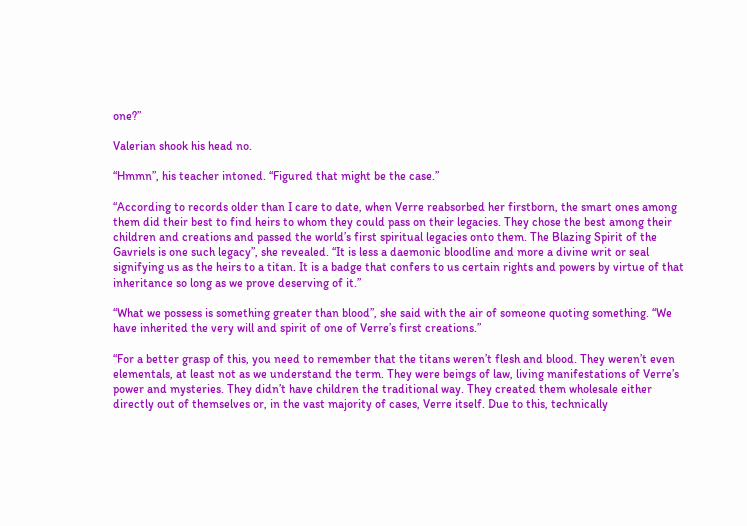one?”

Valerian shook his head no.

“Hmmn”, his teacher intoned. “Figured that might be the case.”

“According to records older than I care to date, when Verre reabsorbed her firstborn, the smart ones among them did their best to find heirs to whom they could pass on their legacies. They chose the best among their children and creations and passed the world’s first spiritual legacies onto them. The Blazing Spirit of the Gavriels is one such legacy”, she revealed. “It is less a daemonic bloodline and more a divine writ or seal signifying us as the heirs to a titan. It is a badge that confers to us certain rights and powers by virtue of that inheritance so long as we prove deserving of it.”

“What we possess is something greater than blood”, she said with the air of someone quoting something. “We have inherited the very will and spirit of one of Verre’s first creations.”

“For a better grasp of this, you need to remember that the titans weren’t flesh and blood. They weren’t even elementals, at least not as we understand the term. They were beings of law, living manifestations of Verre’s power and mysteries. They didn’t have children the traditional way. They created them wholesale either directly out of themselves or, in the vast majority of cases, Verre itself. Due to this, technically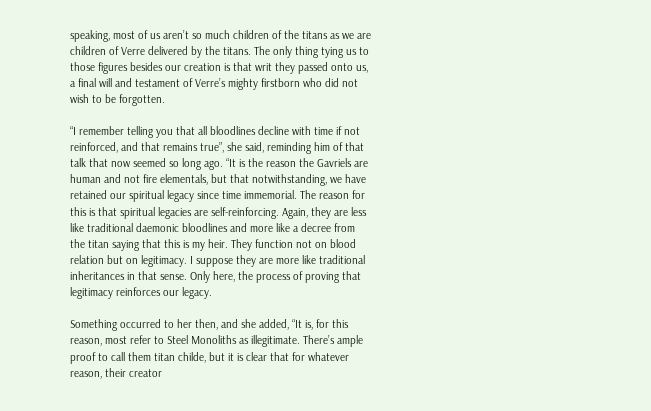speaking, most of us aren’t so much children of the titans as we are children of Verre delivered by the titans. The only thing tying us to those figures besides our creation is that writ they passed onto us, a final will and testament of Verre’s mighty firstborn who did not wish to be forgotten.

“I remember telling you that all bloodlines decline with time if not reinforced, and that remains true”, she said, reminding him of that talk that now seemed so long ago. “It is the reason the Gavriels are human and not fire elementals, but that notwithstanding, we have retained our spiritual legacy since time immemorial. The reason for this is that spiritual legacies are self-reinforcing. Again, they are less like traditional daemonic bloodlines and more like a decree from the titan saying that this is my heir. They function not on blood relation but on legitimacy. I suppose they are more like traditional inheritances in that sense. Only here, the process of proving that legitimacy reinforces our legacy.

Something occurred to her then, and she added, “It is, for this reason, most refer to Steel Monoliths as illegitimate. There’s ample proof to call them titan childe, but it is clear that for whatever reason, their creator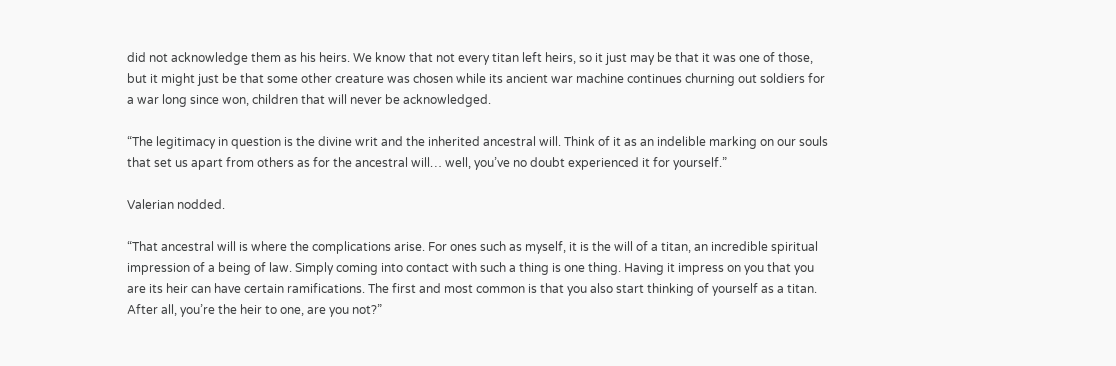did not acknowledge them as his heirs. We know that not every titan left heirs, so it just may be that it was one of those, but it might just be that some other creature was chosen while its ancient war machine continues churning out soldiers for a war long since won, children that will never be acknowledged.

“The legitimacy in question is the divine writ and the inherited ancestral will. Think of it as an indelible marking on our souls that set us apart from others as for the ancestral will… well, you’ve no doubt experienced it for yourself.”

Valerian nodded.

“That ancestral will is where the complications arise. For ones such as myself, it is the will of a titan, an incredible spiritual impression of a being of law. Simply coming into contact with such a thing is one thing. Having it impress on you that you are its heir can have certain ramifications. The first and most common is that you also start thinking of yourself as a titan. After all, you’re the heir to one, are you not?”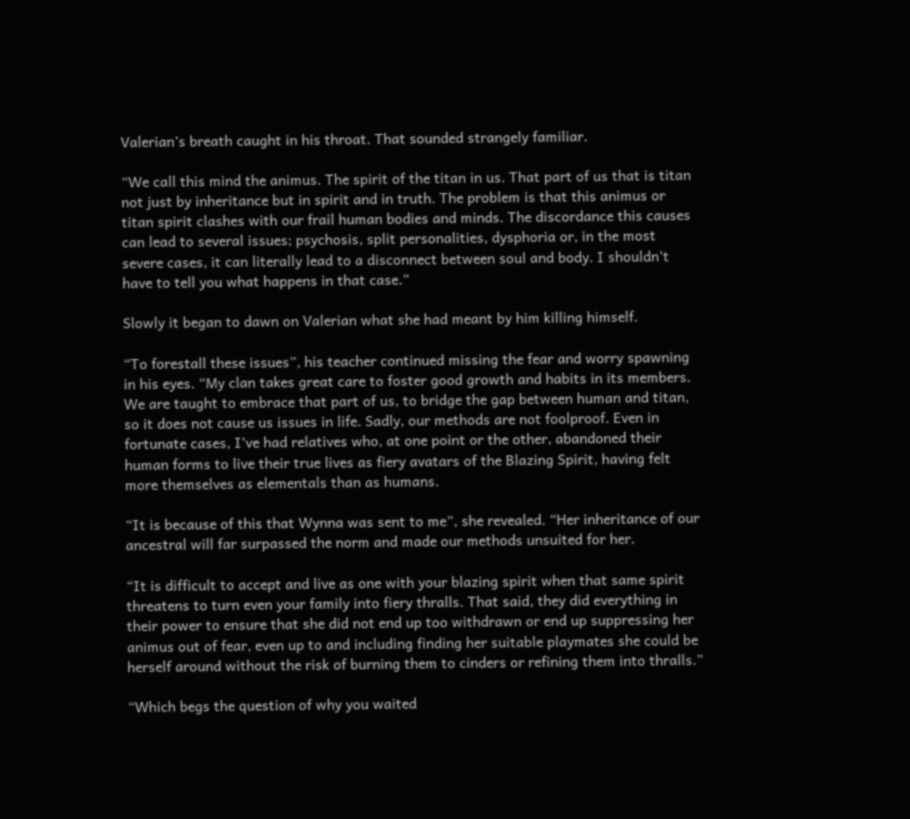Valerian’s breath caught in his throat. That sounded strangely familiar.

“We call this mind the animus. The spirit of the titan in us. That part of us that is titan not just by inheritance but in spirit and in truth. The problem is that this animus or titan spirit clashes with our frail human bodies and minds. The discordance this causes can lead to several issues; psychosis, split personalities, dysphoria or, in the most severe cases, it can literally lead to a disconnect between soul and body. I shouldn’t have to tell you what happens in that case.”

Slowly it began to dawn on Valerian what she had meant by him killing himself.

“To forestall these issues”, his teacher continued missing the fear and worry spawning in his eyes. “My clan takes great care to foster good growth and habits in its members. We are taught to embrace that part of us, to bridge the gap between human and titan, so it does not cause us issues in life. Sadly, our methods are not foolproof. Even in fortunate cases, I’ve had relatives who, at one point or the other, abandoned their human forms to live their true lives as fiery avatars of the Blazing Spirit, having felt more themselves as elementals than as humans.

“It is because of this that Wynna was sent to me”, she revealed. “Her inheritance of our ancestral will far surpassed the norm and made our methods unsuited for her.

“It is difficult to accept and live as one with your blazing spirit when that same spirit threatens to turn even your family into fiery thralls. That said, they did everything in their power to ensure that she did not end up too withdrawn or end up suppressing her animus out of fear, even up to and including finding her suitable playmates she could be herself around without the risk of burning them to cinders or refining them into thralls.”

“Which begs the question of why you waited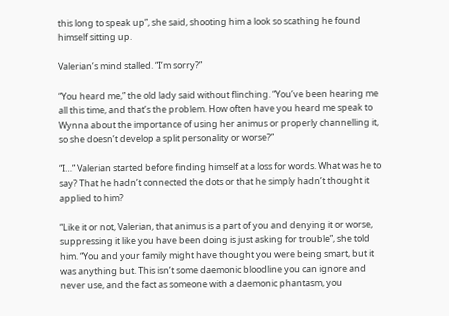this long to speak up”, she said, shooting him a look so scathing he found himself sitting up.

Valerian’s mind stalled. “I’m sorry?”

“You heard me,” the old lady said without flinching. “You’ve been hearing me all this time, and that’s the problem. How often have you heard me speak to Wynna about the importance of using her animus or properly channelling it, so she doesn’t develop a split personality or worse?”

“I…” Valerian started before finding himself at a loss for words. What was he to say? That he hadn’t connected the dots or that he simply hadn’t thought it applied to him?

“Like it or not, Valerian, that animus is a part of you and denying it or worse, suppressing it like you have been doing is just asking for trouble”, she told him. “You and your family might have thought you were being smart, but it was anything but. This isn’t some daemonic bloodline you can ignore and never use, and the fact as someone with a daemonic phantasm, you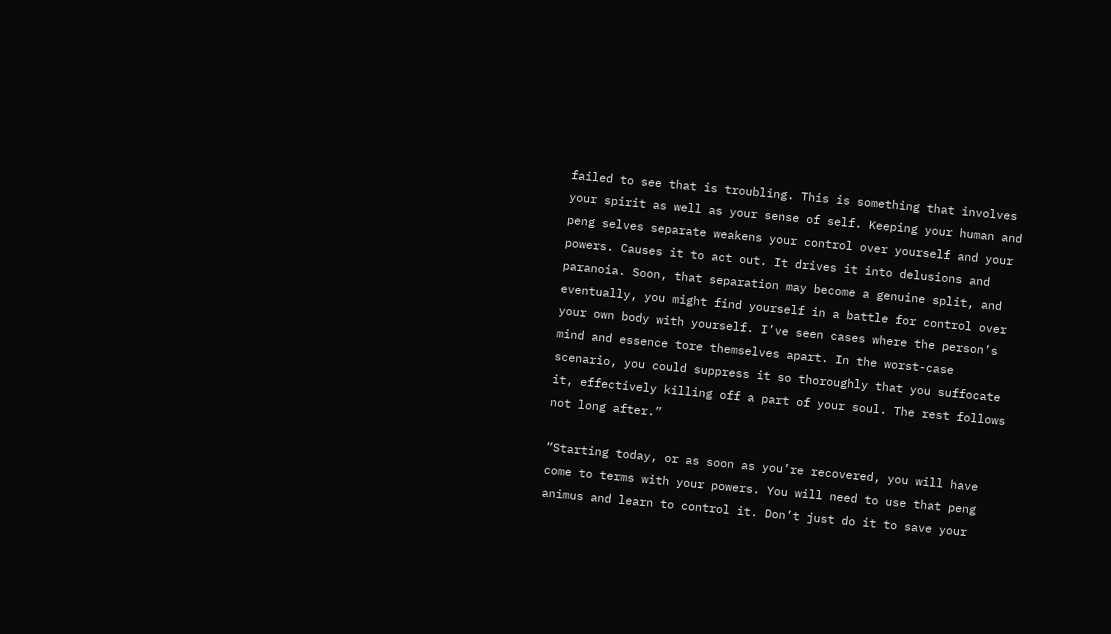failed to see that is troubling. This is something that involves your spirit as well as your sense of self. Keeping your human and peng selves separate weakens your control over yourself and your powers. Causes it to act out. It drives it into delusions and paranoia. Soon, that separation may become a genuine split, and eventually, you might find yourself in a battle for control over your own body with yourself. I’ve seen cases where the person’s mind and essence tore themselves apart. In the worst-case scenario, you could suppress it so thoroughly that you suffocate it, effectively killing off a part of your soul. The rest follows not long after.”

“Starting today, or as soon as you’re recovered, you will have come to terms with your powers. You will need to use that peng animus and learn to control it. Don’t just do it to save your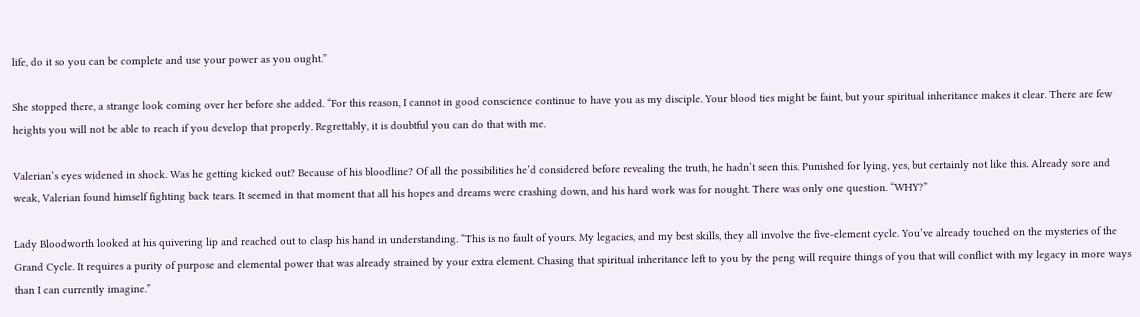life, do it so you can be complete and use your power as you ought.”

She stopped there, a strange look coming over her before she added. “For this reason, I cannot in good conscience continue to have you as my disciple. Your blood ties might be faint, but your spiritual inheritance makes it clear. There are few heights you will not be able to reach if you develop that properly. Regrettably, it is doubtful you can do that with me.

Valerian’s eyes widened in shock. Was he getting kicked out? Because of his bloodline? Of all the possibilities he’d considered before revealing the truth, he hadn’t seen this. Punished for lying, yes, but certainly not like this. Already sore and weak, Valerian found himself fighting back tears. It seemed in that moment that all his hopes and dreams were crashing down, and his hard work was for nought. There was only one question. “WHY?”

Lady Bloodworth looked at his quivering lip and reached out to clasp his hand in understanding. “This is no fault of yours. My legacies, and my best skills, they all involve the five-element cycle. You’ve already touched on the mysteries of the Grand Cycle. It requires a purity of purpose and elemental power that was already strained by your extra element. Chasing that spiritual inheritance left to you by the peng will require things of you that will conflict with my legacy in more ways than I can currently imagine.”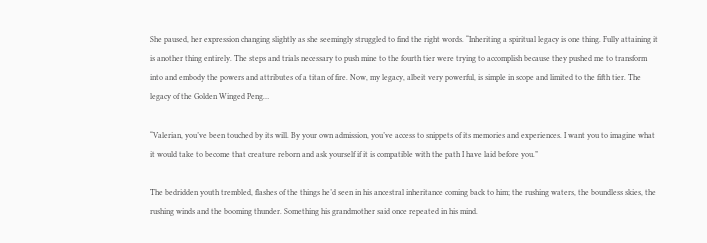She paused, her expression changing slightly as she seemingly struggled to find the right words. “Inheriting a spiritual legacy is one thing. Fully attaining it is another thing entirely. The steps and trials necessary to push mine to the fourth tier were trying to accomplish because they pushed me to transform into and embody the powers and attributes of a titan of fire. Now, my legacy, albeit very powerful, is simple in scope and limited to the fifth tier. The legacy of the Golden Winged Peng…

“Valerian, you’ve been touched by its will. By your own admission, you’ve access to snippets of its memories and experiences. I want you to imagine what it would take to become that creature reborn and ask yourself if it is compatible with the path I have laid before you.”

The bedridden youth trembled, flashes of the things he’d seen in his ancestral inheritance coming back to him; the rushing waters, the boundless skies, the rushing winds and the booming thunder. Something his grandmother said once repeated in his mind.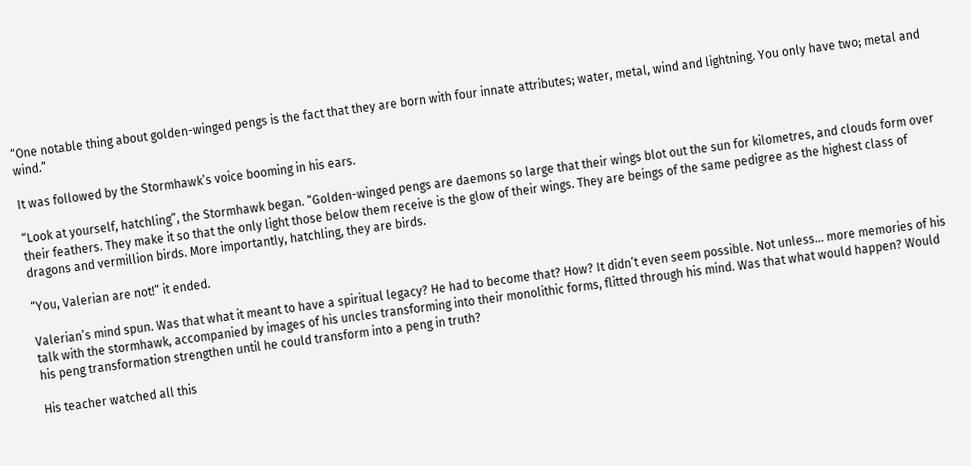“One notable thing about golden-winged pengs is the fact that they are born with four innate attributes; water, metal, wind and lightning. You only have two; metal and wind.”

It was followed by the Stormhawk’s voice booming in his ears.

“Look at yourself, hatchling”, the Stormhawk began. “Golden-winged pengs are daemons so large that their wings blot out the sun for kilometres, and clouds form over their feathers. They make it so that the only light those below them receive is the glow of their wings. They are beings of the same pedigree as the highest class of dragons and vermillion birds. More importantly, hatchling, they are birds.

“You, Valerian are not!” it ended.

Valerian’s mind spun. Was that what it meant to have a spiritual legacy? He had to become that? How? It didn’t even seem possible. Not unless… more memories of his talk with the stormhawk, accompanied by images of his uncles transforming into their monolithic forms, flitted through his mind. Was that what would happen? Would his peng transformation strengthen until he could transform into a peng in truth?

His teacher watched all this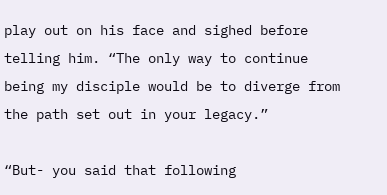play out on his face and sighed before telling him. “The only way to continue being my disciple would be to diverge from the path set out in your legacy.”

“But- you said that following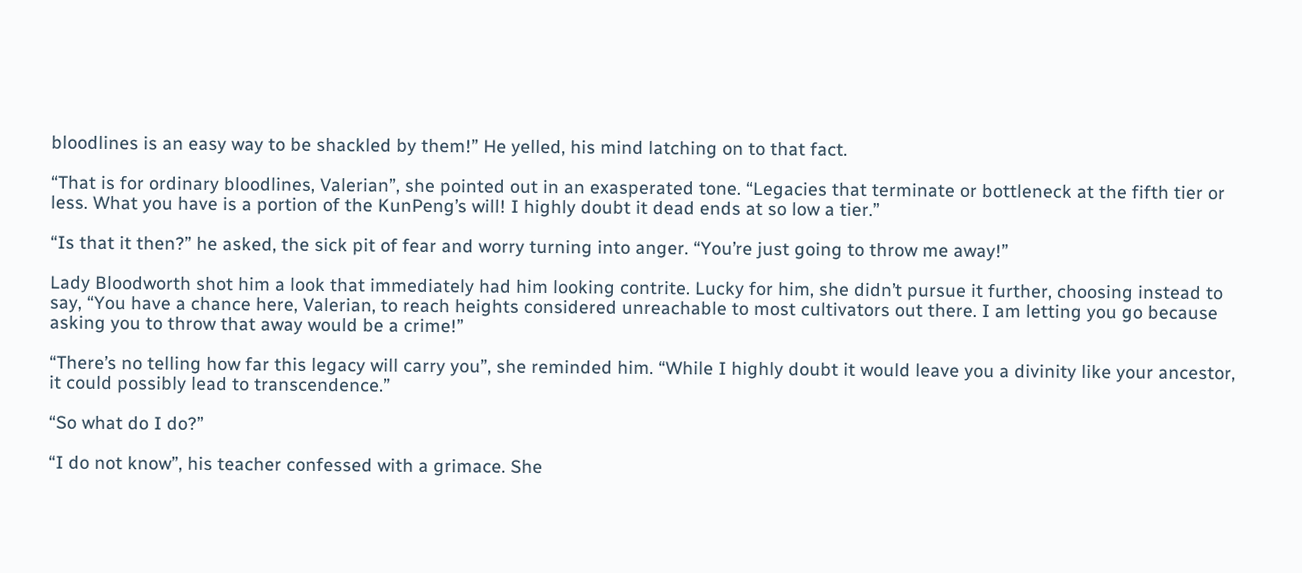bloodlines is an easy way to be shackled by them!” He yelled, his mind latching on to that fact.

“That is for ordinary bloodlines, Valerian”, she pointed out in an exasperated tone. “Legacies that terminate or bottleneck at the fifth tier or less. What you have is a portion of the KunPeng’s will! I highly doubt it dead ends at so low a tier.”

“Is that it then?” he asked, the sick pit of fear and worry turning into anger. “You’re just going to throw me away!”

Lady Bloodworth shot him a look that immediately had him looking contrite. Lucky for him, she didn’t pursue it further, choosing instead to say, “You have a chance here, Valerian, to reach heights considered unreachable to most cultivators out there. I am letting you go because asking you to throw that away would be a crime!”

“There’s no telling how far this legacy will carry you”, she reminded him. “While I highly doubt it would leave you a divinity like your ancestor, it could possibly lead to transcendence.”

“So what do I do?”

“I do not know”, his teacher confessed with a grimace. She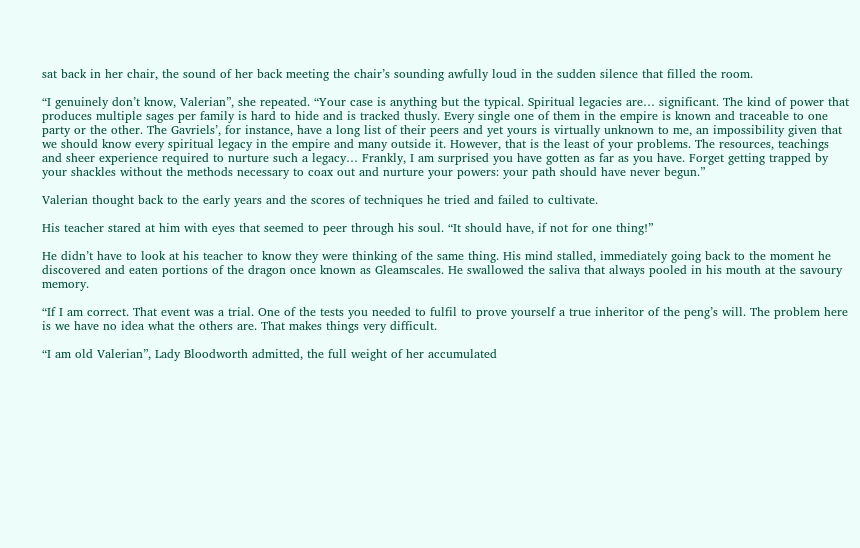sat back in her chair, the sound of her back meeting the chair’s sounding awfully loud in the sudden silence that filled the room.

“I genuinely don’t know, Valerian”, she repeated. “Your case is anything but the typical. Spiritual legacies are… significant. The kind of power that produces multiple sages per family is hard to hide and is tracked thusly. Every single one of them in the empire is known and traceable to one party or the other. The Gavriels’, for instance, have a long list of their peers and yet yours is virtually unknown to me, an impossibility given that we should know every spiritual legacy in the empire and many outside it. However, that is the least of your problems. The resources, teachings and sheer experience required to nurture such a legacy… Frankly, I am surprised you have gotten as far as you have. Forget getting trapped by your shackles without the methods necessary to coax out and nurture your powers: your path should have never begun.”

Valerian thought back to the early years and the scores of techniques he tried and failed to cultivate.

His teacher stared at him with eyes that seemed to peer through his soul. “It should have, if not for one thing!”

He didn’t have to look at his teacher to know they were thinking of the same thing. His mind stalled, immediately going back to the moment he discovered and eaten portions of the dragon once known as Gleamscales. He swallowed the saliva that always pooled in his mouth at the savoury memory.

“If I am correct. That event was a trial. One of the tests you needed to fulfil to prove yourself a true inheritor of the peng’s will. The problem here is we have no idea what the others are. That makes things very difficult.

“I am old Valerian”, Lady Bloodworth admitted, the full weight of her accumulated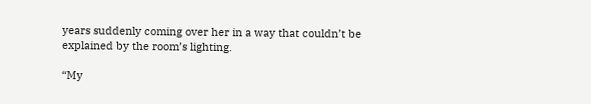years suddenly coming over her in a way that couldn’t be explained by the room’s lighting.

“My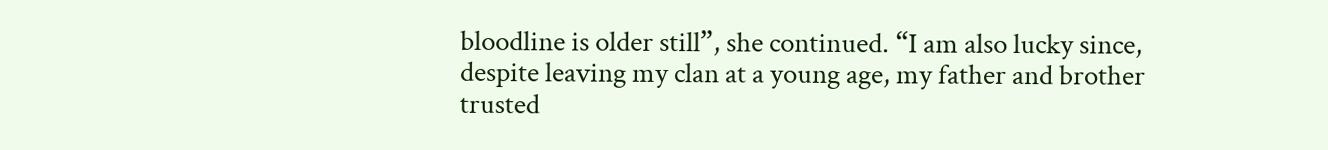bloodline is older still”, she continued. “I am also lucky since, despite leaving my clan at a young age, my father and brother trusted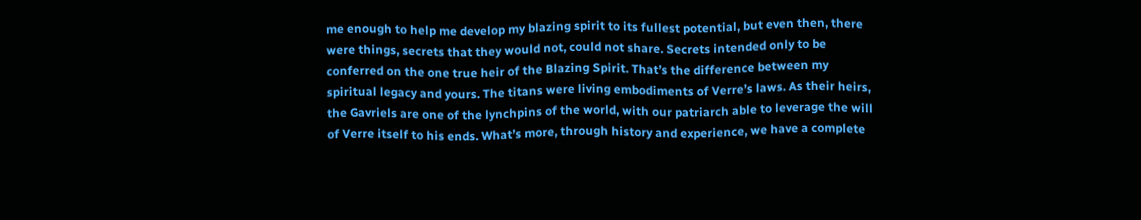me enough to help me develop my blazing spirit to its fullest potential, but even then, there were things, secrets that they would not, could not share. Secrets intended only to be conferred on the one true heir of the Blazing Spirit. That’s the difference between my spiritual legacy and yours. The titans were living embodiments of Verre’s laws. As their heirs, the Gavriels are one of the lynchpins of the world, with our patriarch able to leverage the will of Verre itself to his ends. What’s more, through history and experience, we have a complete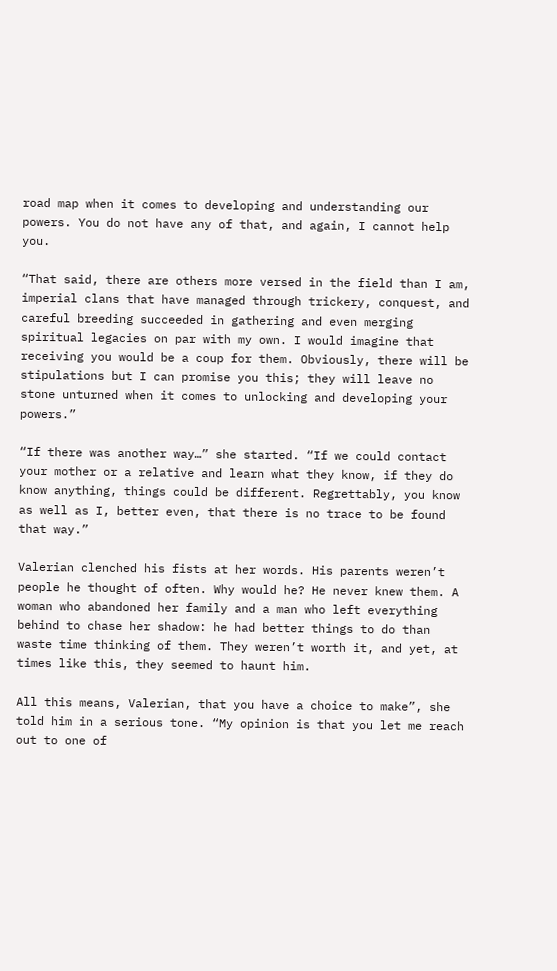road map when it comes to developing and understanding our powers. You do not have any of that, and again, I cannot help you.

“That said, there are others more versed in the field than I am, imperial clans that have managed through trickery, conquest, and careful breeding succeeded in gathering and even merging spiritual legacies on par with my own. I would imagine that receiving you would be a coup for them. Obviously, there will be stipulations but I can promise you this; they will leave no stone unturned when it comes to unlocking and developing your powers.”

“If there was another way…” she started. “If we could contact your mother or a relative and learn what they know, if they do know anything, things could be different. Regrettably, you know as well as I, better even, that there is no trace to be found that way.”

Valerian clenched his fists at her words. His parents weren’t people he thought of often. Why would he? He never knew them. A woman who abandoned her family and a man who left everything behind to chase her shadow: he had better things to do than waste time thinking of them. They weren’t worth it, and yet, at times like this, they seemed to haunt him.

All this means, Valerian, that you have a choice to make”, she told him in a serious tone. “My opinion is that you let me reach out to one of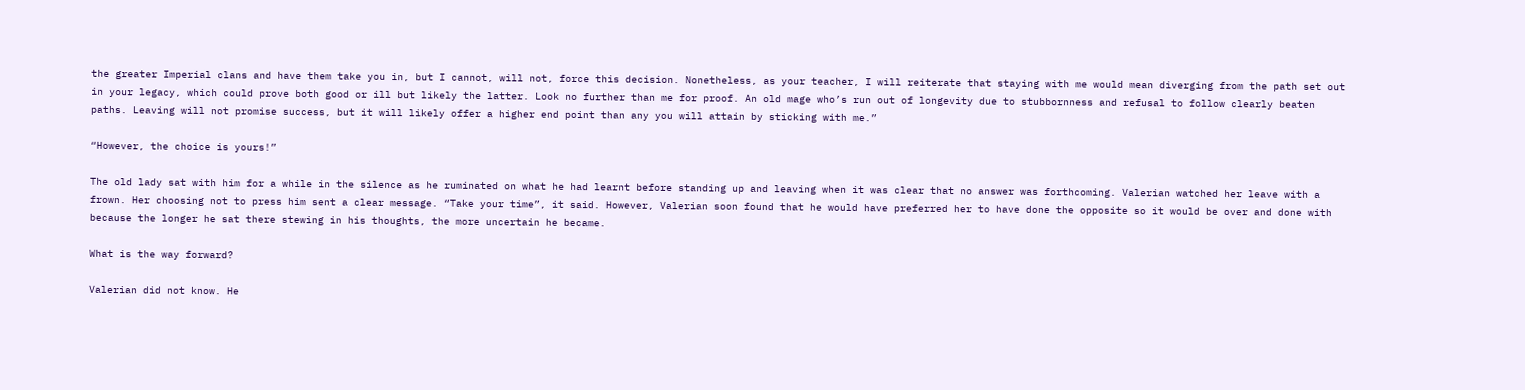the greater Imperial clans and have them take you in, but I cannot, will not, force this decision. Nonetheless, as your teacher, I will reiterate that staying with me would mean diverging from the path set out in your legacy, which could prove both good or ill but likely the latter. Look no further than me for proof. An old mage who’s run out of longevity due to stubbornness and refusal to follow clearly beaten paths. Leaving will not promise success, but it will likely offer a higher end point than any you will attain by sticking with me.”

“However, the choice is yours!”

The old lady sat with him for a while in the silence as he ruminated on what he had learnt before standing up and leaving when it was clear that no answer was forthcoming. Valerian watched her leave with a frown. Her choosing not to press him sent a clear message. “Take your time”, it said. However, Valerian soon found that he would have preferred her to have done the opposite so it would be over and done with because the longer he sat there stewing in his thoughts, the more uncertain he became.

What is the way forward?

Valerian did not know. He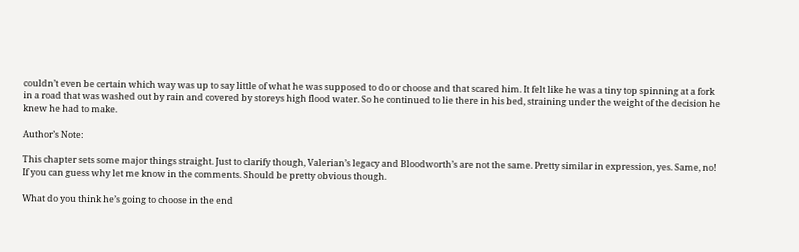couldn’t even be certain which way was up to say little of what he was supposed to do or choose and that scared him. It felt like he was a tiny top spinning at a fork in a road that was washed out by rain and covered by storeys high flood water. So he continued to lie there in his bed, straining under the weight of the decision he knew he had to make.

Author’s Note:

This chapter sets some major things straight. Just to clarify though, Valerian’s legacy and Bloodworth’s are not the same. Pretty similar in expression, yes. Same, no! If you can guess why let me know in the comments. Should be pretty obvious though.

What do you think he’s going to choose in the end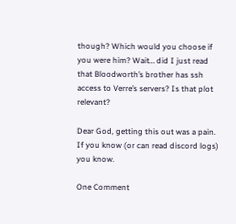though? Which would you choose if you were him? Wait… did I just read that Bloodworth’s brother has ssh access to Verre’s servers? Is that plot relevant?

Dear God, getting this out was a pain. If you know (or can read discord logs) you know.

One Comment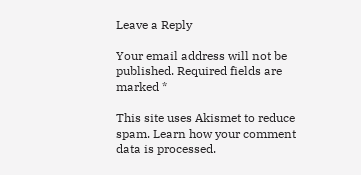Leave a Reply

Your email address will not be published. Required fields are marked *

This site uses Akismet to reduce spam. Learn how your comment data is processed.